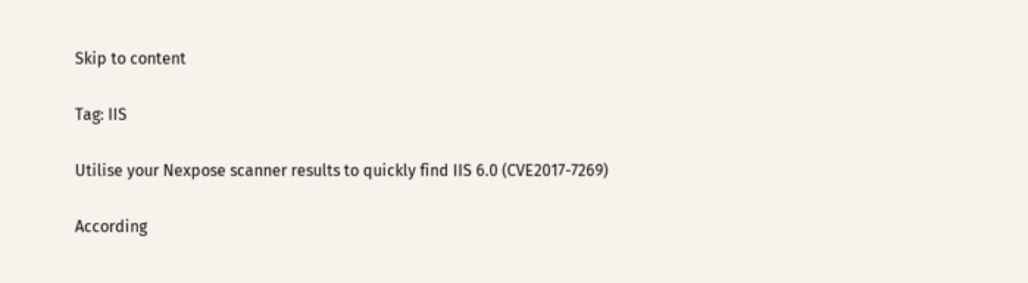Skip to content

Tag: IIS

Utilise your Nexpose scanner results to quickly find IIS 6.0 (CVE2017-7269)

According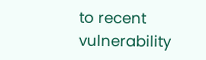to recent vulnerability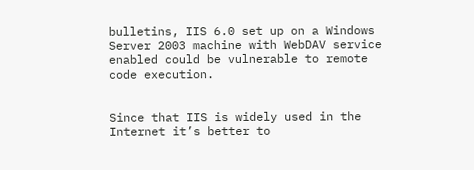bulletins, IIS 6.0 set up on a Windows Server 2003 machine with WebDAV service enabled could be vulnerable to remote code execution.


Since that IIS is widely used in the Internet it’s better to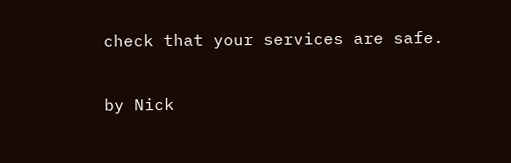check that your services are safe.

by Nick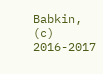Babkin, (c) 2016-2017